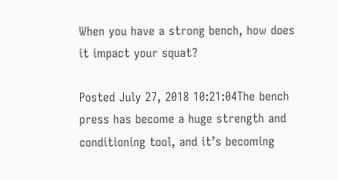When you have a strong bench, how does it impact your squat?

Posted July 27, 2018 10:21:04The bench press has become a huge strength and conditioning tool, and it’s becoming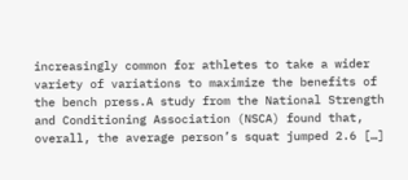increasingly common for athletes to take a wider variety of variations to maximize the benefits of the bench press.A study from the National Strength and Conditioning Association (NSCA) found that, overall, the average person’s squat jumped 2.6 […]